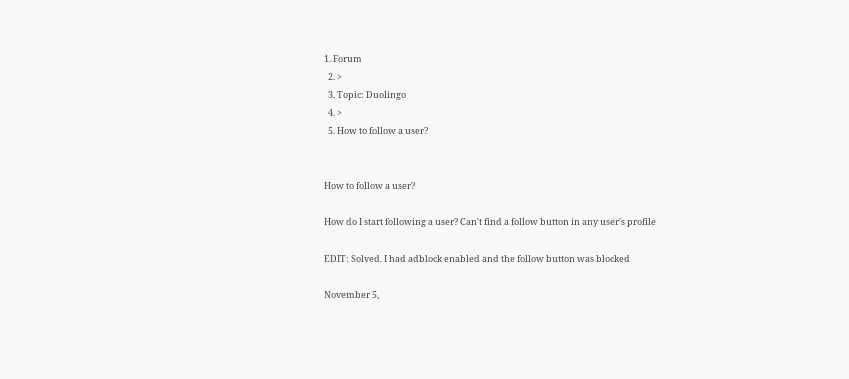1. Forum
  2. >
  3. Topic: Duolingo
  4. >
  5. How to follow a user?


How to follow a user?

How do I start following a user? Can't find a follow button in any user's profile

EDIT: Solved. I had adblock enabled and the follow button was blocked

November 5,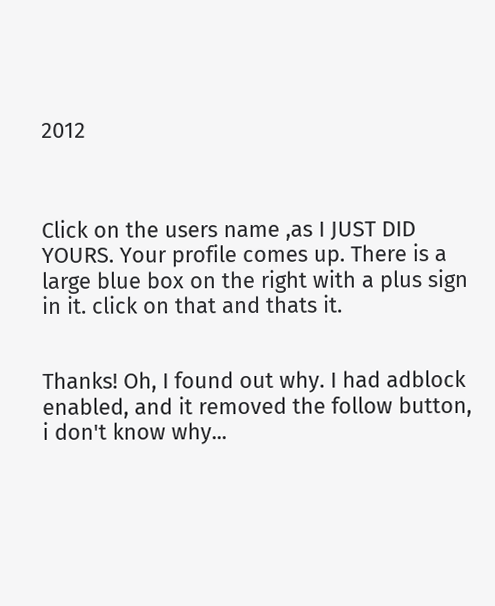2012



Click on the users name ,as I JUST DID YOURS. Your profile comes up. There is a large blue box on the right with a plus sign in it. click on that and thats it.


Thanks! Oh, I found out why. I had adblock enabled, and it removed the follow button, i don't know why...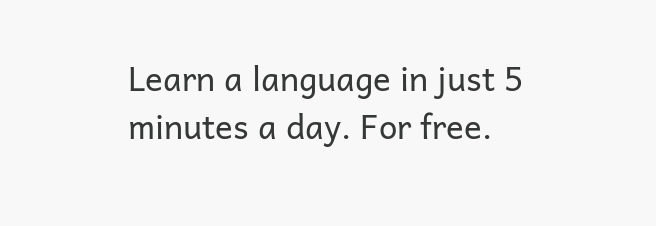Learn a language in just 5 minutes a day. For free.